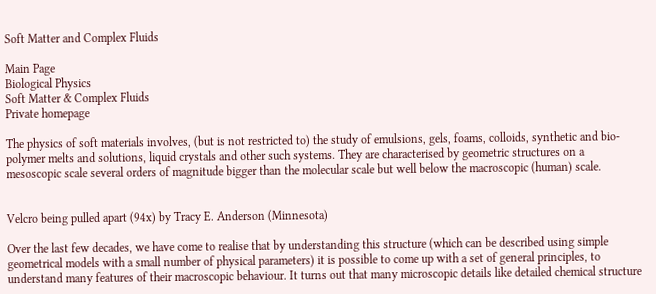Soft Matter and Complex Fluids

Main Page
Biological Physics
Soft Matter & Complex Fluids
Private homepage

The physics of soft materials involves, (but is not restricted to) the study of emulsions, gels, foams, colloids, synthetic and bio-polymer melts and solutions, liquid crystals and other such systems. They are characterised by geometric structures on a mesoscopic scale several orders of magnitude bigger than the molecular scale but well below the macroscopic (human) scale.


Velcro being pulled apart (94x) by Tracy E. Anderson (Minnesota)

Over the last few decades, we have come to realise that by understanding this structure (which can be described using simple geometrical models with a small number of physical parameters) it is possible to come up with a set of general principles, to understand many features of their macroscopic behaviour. It turns out that many microscopic details like detailed chemical structure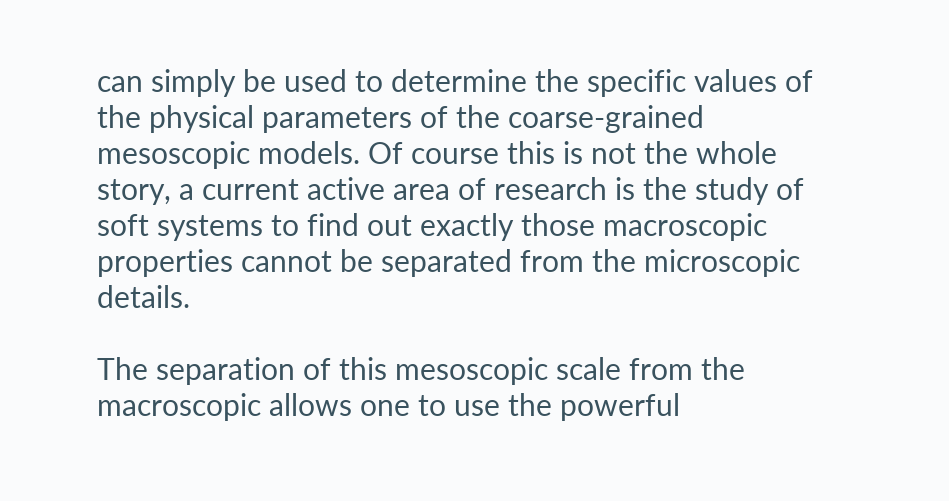can simply be used to determine the specific values of the physical parameters of the coarse-grained mesoscopic models. Of course this is not the whole story, a current active area of research is the study of soft systems to find out exactly those macroscopic properties cannot be separated from the microscopic details.

The separation of this mesoscopic scale from the macroscopic allows one to use the powerful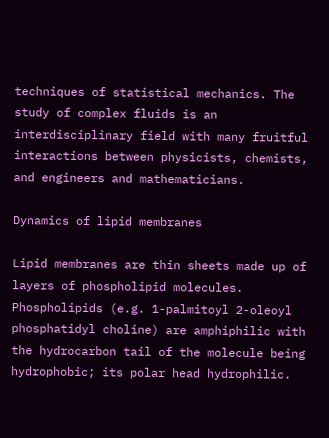techniques of statistical mechanics. The study of complex fluids is an interdisciplinary field with many fruitful interactions between physicists, chemists, and engineers and mathematicians.

Dynamics of lipid membranes

Lipid membranes are thin sheets made up of layers of phospholipid molecules. Phospholipids (e.g. 1-palmitoyl 2-oleoyl phosphatidyl choline) are amphiphilic with the hydrocarbon tail of the molecule being hydrophobic; its polar head hydrophilic.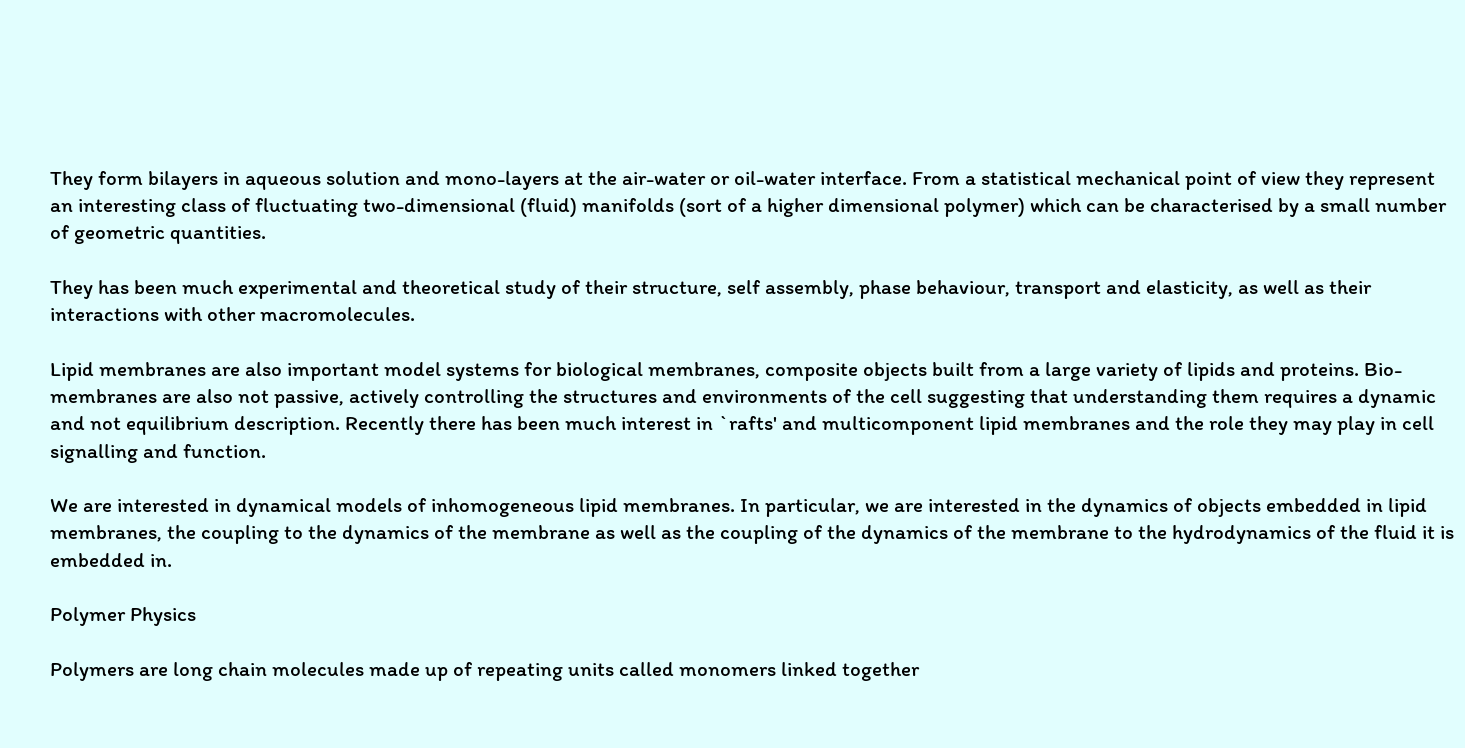They form bilayers in aqueous solution and mono-layers at the air-water or oil-water interface. From a statistical mechanical point of view they represent an interesting class of fluctuating two-dimensional (fluid) manifolds (sort of a higher dimensional polymer) which can be characterised by a small number of geometric quantities.

They has been much experimental and theoretical study of their structure, self assembly, phase behaviour, transport and elasticity, as well as their interactions with other macromolecules.

Lipid membranes are also important model systems for biological membranes, composite objects built from a large variety of lipids and proteins. Bio-membranes are also not passive, actively controlling the structures and environments of the cell suggesting that understanding them requires a dynamic and not equilibrium description. Recently there has been much interest in `rafts' and multicomponent lipid membranes and the role they may play in cell signalling and function.

We are interested in dynamical models of inhomogeneous lipid membranes. In particular, we are interested in the dynamics of objects embedded in lipid membranes, the coupling to the dynamics of the membrane as well as the coupling of the dynamics of the membrane to the hydrodynamics of the fluid it is embedded in.

Polymer Physics

Polymers are long chain molecules made up of repeating units called monomers linked together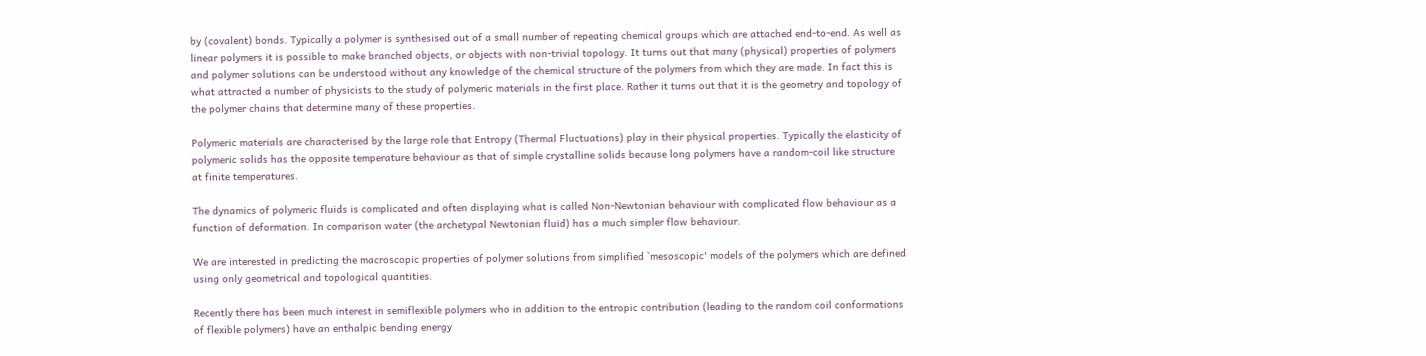by (covalent) bonds. Typically a polymer is synthesised out of a small number of repeating chemical groups which are attached end-to-end. As well as linear polymers it is possible to make branched objects, or objects with non-trivial topology. It turns out that many (physical) properties of polymers and polymer solutions can be understood without any knowledge of the chemical structure of the polymers from which they are made. In fact this is what attracted a number of physicists to the study of polymeric materials in the first place. Rather it turns out that it is the geometry and topology of the polymer chains that determine many of these properties.

Polymeric materials are characterised by the large role that Entropy (Thermal Fluctuations) play in their physical properties. Typically the elasticity of polymeric solids has the opposite temperature behaviour as that of simple crystalline solids because long polymers have a random-coil like structure at finite temperatures.

The dynamics of polymeric fluids is complicated and often displaying what is called Non-Newtonian behaviour with complicated flow behaviour as a function of deformation. In comparison water (the archetypal Newtonian fluid) has a much simpler flow behaviour.

We are interested in predicting the macroscopic properties of polymer solutions from simplified `mesoscopic' models of the polymers which are defined using only geometrical and topological quantities.

Recently there has been much interest in semiflexible polymers who in addition to the entropic contribution (leading to the random coil conformations of flexible polymers) have an enthalpic bending energy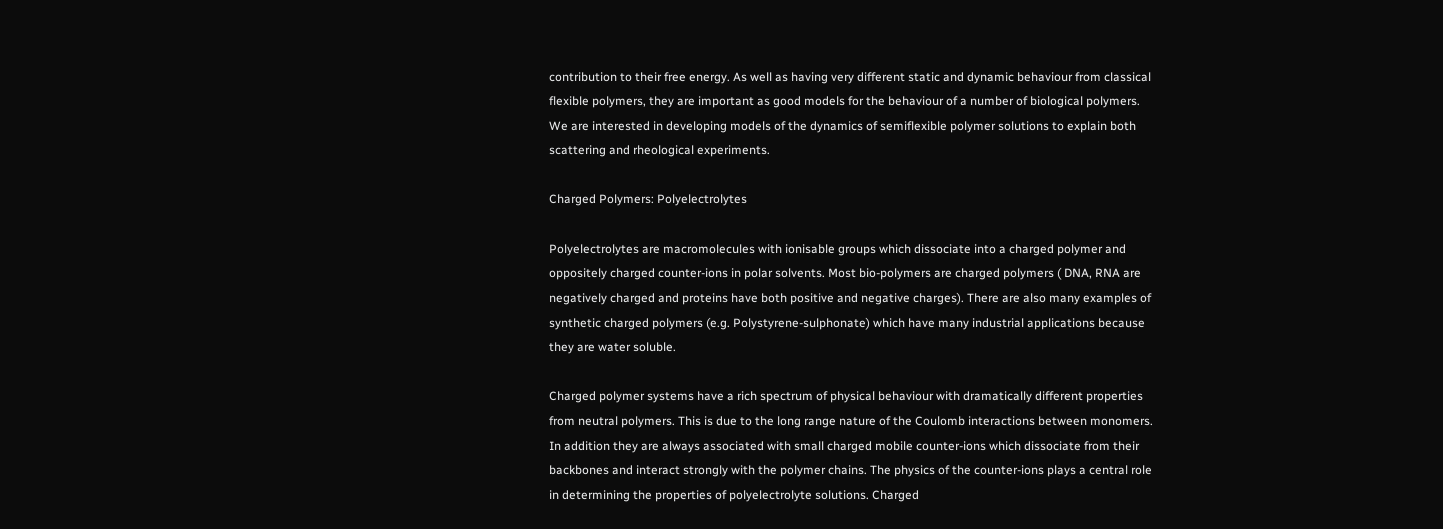contribution to their free energy. As well as having very different static and dynamic behaviour from classical flexible polymers, they are important as good models for the behaviour of a number of biological polymers. We are interested in developing models of the dynamics of semiflexible polymer solutions to explain both scattering and rheological experiments.

Charged Polymers: Polyelectrolytes

Polyelectrolytes are macromolecules with ionisable groups which dissociate into a charged polymer and oppositely charged counter-ions in polar solvents. Most bio-polymers are charged polymers ( DNA, RNA are negatively charged and proteins have both positive and negative charges). There are also many examples of synthetic charged polymers (e.g. Polystyrene-sulphonate) which have many industrial applications because they are water soluble.

Charged polymer systems have a rich spectrum of physical behaviour with dramatically different properties from neutral polymers. This is due to the long range nature of the Coulomb interactions between monomers. In addition they are always associated with small charged mobile counter-ions which dissociate from their backbones and interact strongly with the polymer chains. The physics of the counter-ions plays a central role in determining the properties of polyelectrolyte solutions. Charged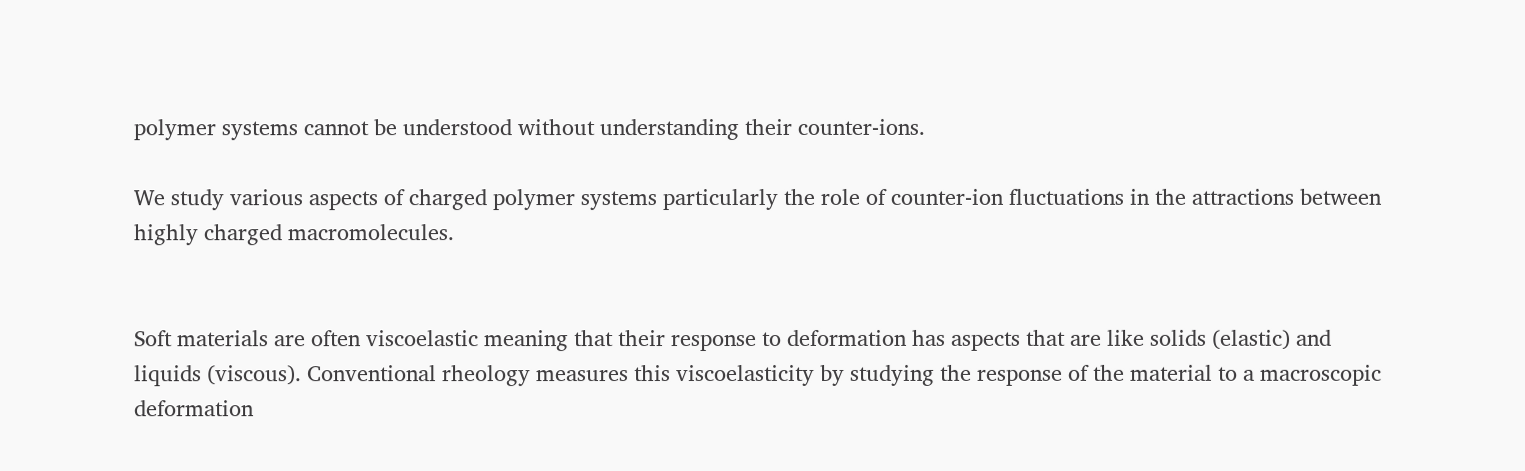polymer systems cannot be understood without understanding their counter-ions.

We study various aspects of charged polymer systems particularly the role of counter-ion fluctuations in the attractions between highly charged macromolecules.


Soft materials are often viscoelastic meaning that their response to deformation has aspects that are like solids (elastic) and liquids (viscous). Conventional rheology measures this viscoelasticity by studying the response of the material to a macroscopic deformation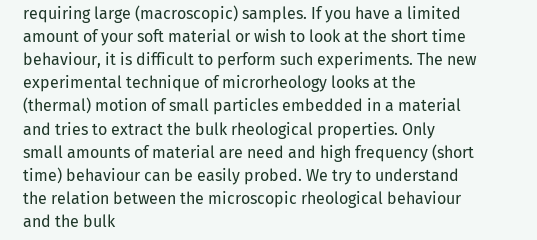requiring large (macroscopic) samples. If you have a limited amount of your soft material or wish to look at the short time behaviour, it is difficult to perform such experiments. The new experimental technique of microrheology looks at the (thermal) motion of small particles embedded in a material and tries to extract the bulk rheological properties. Only small amounts of material are need and high frequency (short time) behaviour can be easily probed. We try to understand the relation between the microscopic rheological behaviour and the bulk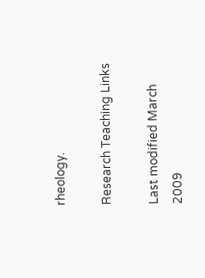rheology.

Research Teaching Links

Last modified March 2009